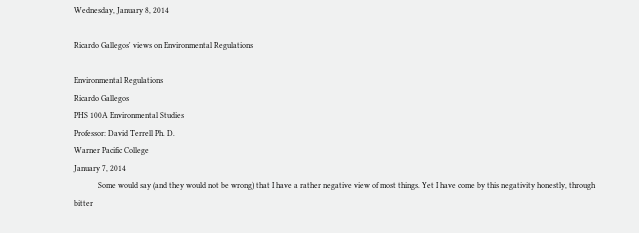Wednesday, January 8, 2014

Ricardo Gallegos' views on Environmental Regulations

Environmental Regulations
Ricardo Gallegos
PHS 100A Environmental Studies
Professor: David Terrell Ph. D.
Warner Pacific College
January 7, 2014
            Some would say (and they would not be wrong) that I have a rather negative view of most things. Yet I have come by this negativity honestly, through bitter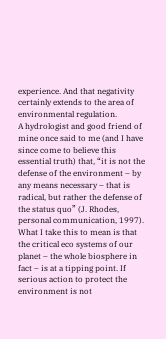experience. And that negativity certainly extends to the area of environmental regulation.
A hydrologist and good friend of mine once said to me (and I have since come to believe this essential truth) that, “it is not the defense of the environment – by any means necessary – that is radical, but rather the defense of the status quo” (J. Rhodes, personal communication, 1997). What I take this to mean is that the critical eco systems of our planet – the whole biosphere in fact – is at a tipping point. If serious action to protect the environment is not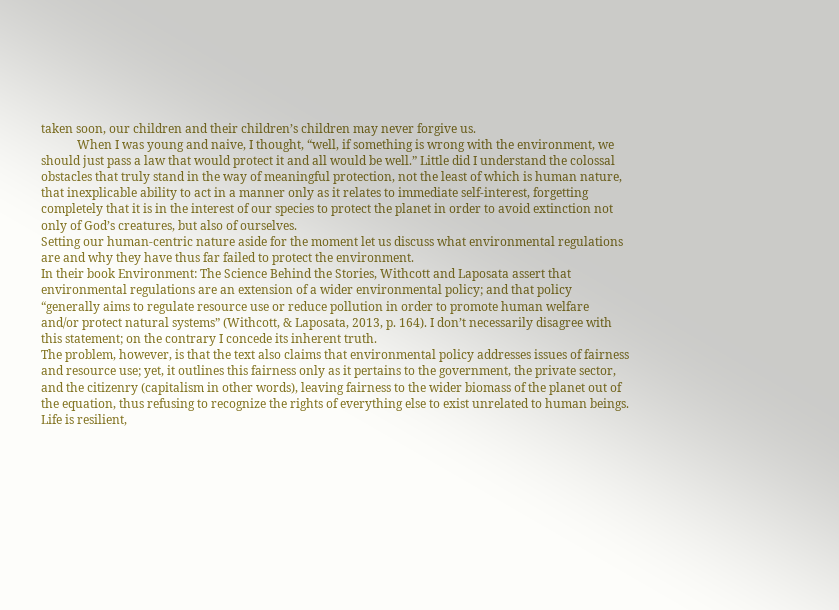taken soon, our children and their children’s children may never forgive us.
            When I was young and naive, I thought, “well, if something is wrong with the environment, we should just pass a law that would protect it and all would be well.” Little did I understand the colossal obstacles that truly stand in the way of meaningful protection, not the least of which is human nature, that inexplicable ability to act in a manner only as it relates to immediate self-interest, forgetting completely that it is in the interest of our species to protect the planet in order to avoid extinction not only of God’s creatures, but also of ourselves.
Setting our human-centric nature aside for the moment let us discuss what environmental regulations are and why they have thus far failed to protect the environment.
In their book Environment: The Science Behind the Stories, Withcott and Laposata assert that environmental regulations are an extension of a wider environmental policy; and that policy “generally aims to regulate resource use or reduce pollution in order to promote human welfare and/or protect natural systems” (Withcott, & Laposata, 2013, p. 164). I don’t necessarily disagree with this statement; on the contrary I concede its inherent truth.
The problem, however, is that the text also claims that environmental policy addresses issues of fairness and resource use; yet, it outlines this fairness only as it pertains to the government, the private sector, and the citizenry (capitalism in other words), leaving fairness to the wider biomass of the planet out of the equation, thus refusing to recognize the rights of everything else to exist unrelated to human beings. Life is resilient,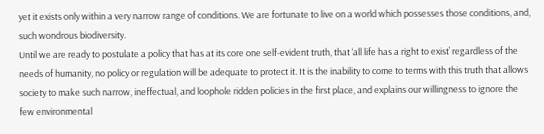yet it exists only within a very narrow range of conditions. We are fortunate to live on a world which possesses those conditions, and, such wondrous biodiversity.
Until we are ready to postulate a policy that has at its core one self-evident truth, that ‘all life has a right to exist’ regardless of the needs of humanity, no policy or regulation will be adequate to protect it. It is the inability to come to terms with this truth that allows society to make such narrow, ineffectual, and loophole ridden policies in the first place, and explains our willingness to ignore the few environmental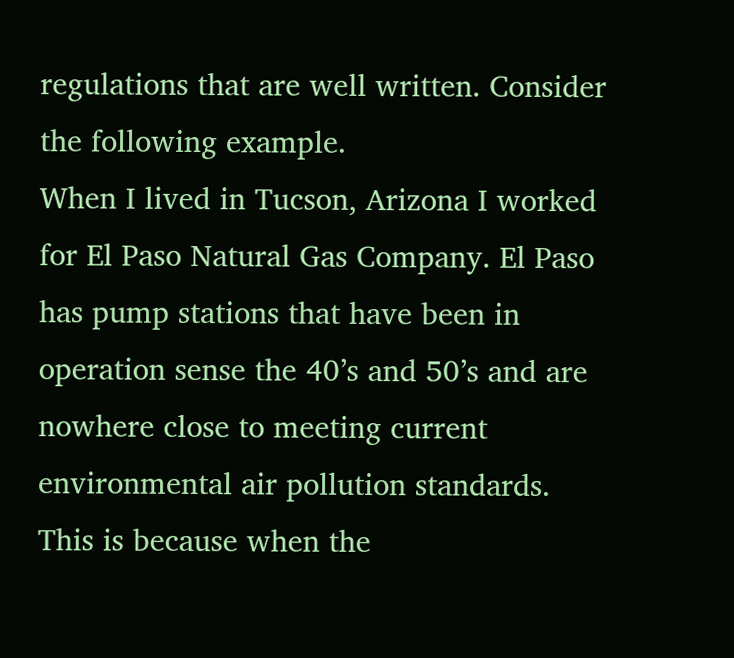regulations that are well written. Consider the following example.
When I lived in Tucson, Arizona I worked for El Paso Natural Gas Company. El Paso has pump stations that have been in operation sense the 40’s and 50’s and are nowhere close to meeting current environmental air pollution standards. This is because when the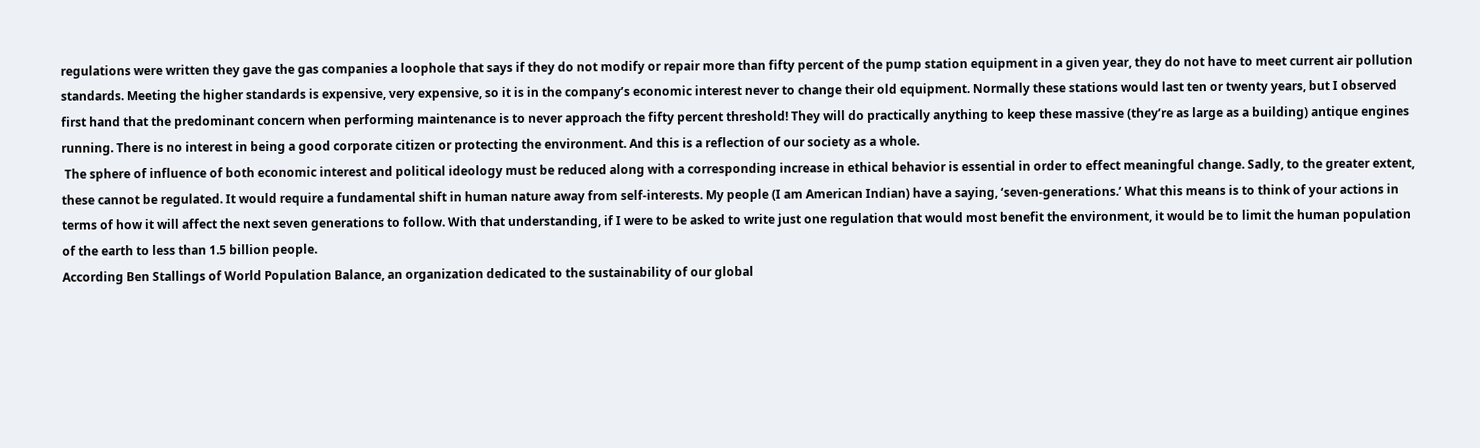regulations were written they gave the gas companies a loophole that says if they do not modify or repair more than fifty percent of the pump station equipment in a given year, they do not have to meet current air pollution standards. Meeting the higher standards is expensive, very expensive, so it is in the company’s economic interest never to change their old equipment. Normally these stations would last ten or twenty years, but I observed first hand that the predominant concern when performing maintenance is to never approach the fifty percent threshold! They will do practically anything to keep these massive (they’re as large as a building) antique engines running. There is no interest in being a good corporate citizen or protecting the environment. And this is a reflection of our society as a whole.
 The sphere of influence of both economic interest and political ideology must be reduced along with a corresponding increase in ethical behavior is essential in order to effect meaningful change. Sadly, to the greater extent, these cannot be regulated. It would require a fundamental shift in human nature away from self-interests. My people (I am American Indian) have a saying, ‘seven-generations.’ What this means is to think of your actions in terms of how it will affect the next seven generations to follow. With that understanding, if I were to be asked to write just one regulation that would most benefit the environment, it would be to limit the human population of the earth to less than 1.5 billion people.
According Ben Stallings of World Population Balance, an organization dedicated to the sustainability of our global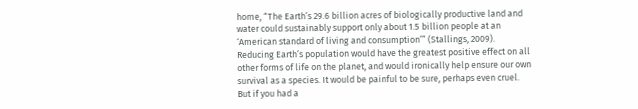home, “The Earth’s 29.6 billion acres of biologically productive land and water could sustainably support only about 1.5 billion people at an ‘American standard of living and consumption’” (Stallings, 2009). Reducing Earth’s population would have the greatest positive effect on all other forms of life on the planet, and would ironically help ensure our own survival as a species. It would be painful to be sure, perhaps even cruel. But if you had a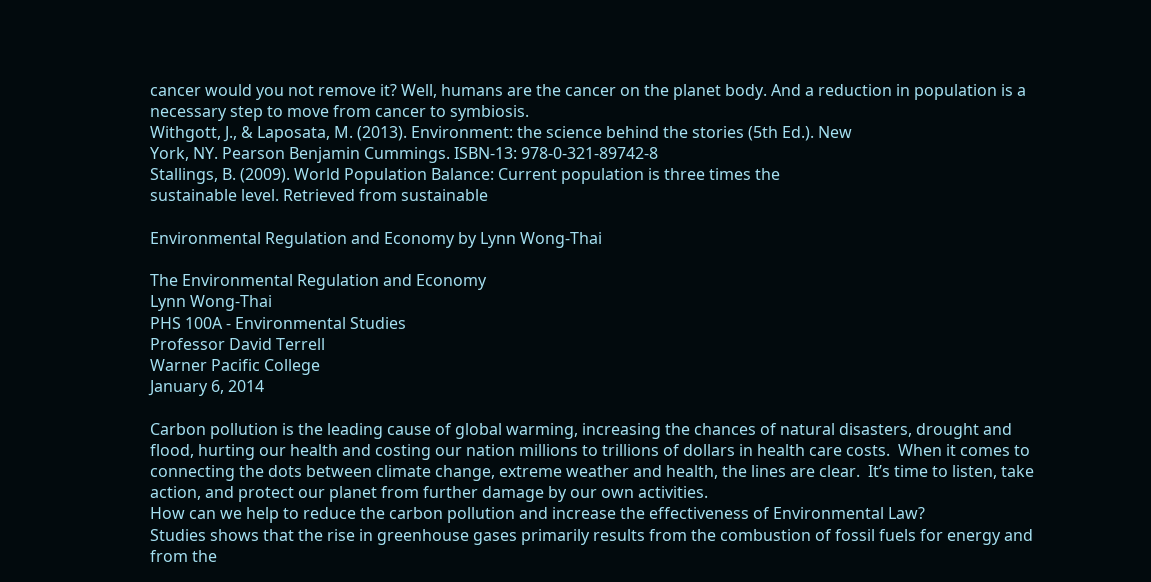cancer would you not remove it? Well, humans are the cancer on the planet body. And a reduction in population is a necessary step to move from cancer to symbiosis.
Withgott, J., & Laposata, M. (2013). Environment: the science behind the stories (5th Ed.). New
York, NY. Pearson Benjamin Cummings. ISBN-13: 978-0-321-89742-8
Stallings, B. (2009). World Population Balance: Current population is three times the
sustainable level. Retrieved from sustainable

Environmental Regulation and Economy by Lynn Wong-Thai

The Environmental Regulation and Economy
Lynn Wong-Thai
PHS 100A - Environmental Studies
Professor David Terrell
Warner Pacific College
January 6, 2014

Carbon pollution is the leading cause of global warming, increasing the chances of natural disasters, drought and flood, hurting our health and costing our nation millions to trillions of dollars in health care costs.  When it comes to connecting the dots between climate change, extreme weather and health, the lines are clear.  It’s time to listen, take action, and protect our planet from further damage by our own activities.
How can we help to reduce the carbon pollution and increase the effectiveness of Environmental Law?
Studies shows that the rise in greenhouse gases primarily results from the combustion of fossil fuels for energy and from the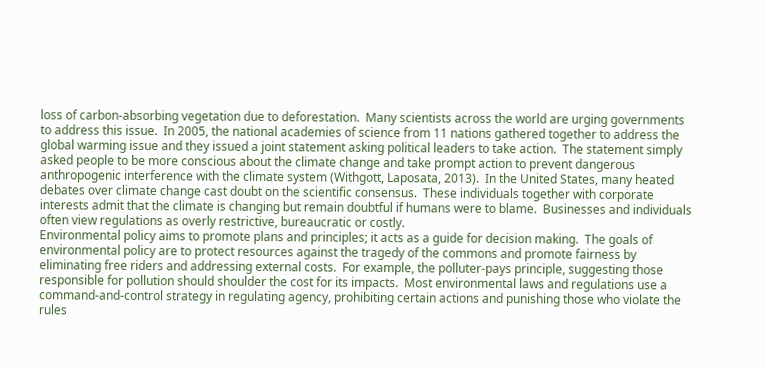loss of carbon-absorbing vegetation due to deforestation.  Many scientists across the world are urging governments to address this issue.  In 2005, the national academies of science from 11 nations gathered together to address the global warming issue and they issued a joint statement asking political leaders to take action.  The statement simply asked people to be more conscious about the climate change and take prompt action to prevent dangerous anthropogenic interference with the climate system (Withgott, Laposata, 2013).  In the United States, many heated debates over climate change cast doubt on the scientific consensus.  These individuals together with corporate interests admit that the climate is changing but remain doubtful if humans were to blame.  Businesses and individuals often view regulations as overly restrictive, bureaucratic or costly.
Environmental policy aims to promote plans and principles; it acts as a guide for decision making.  The goals of environmental policy are to protect resources against the tragedy of the commons and promote fairness by eliminating free riders and addressing external costs.  For example, the polluter-pays principle, suggesting those responsible for pollution should shoulder the cost for its impacts.  Most environmental laws and regulations use a command-and-control strategy in regulating agency, prohibiting certain actions and punishing those who violate the rules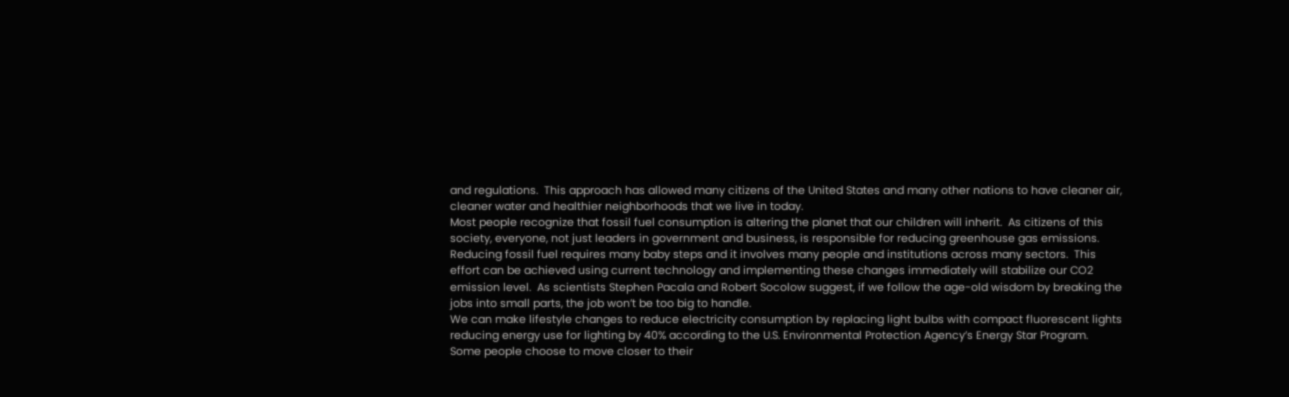and regulations.  This approach has allowed many citizens of the United States and many other nations to have cleaner air, cleaner water and healthier neighborhoods that we live in today.
Most people recognize that fossil fuel consumption is altering the planet that our children will inherit.  As citizens of this society, everyone, not just leaders in government and business, is responsible for reducing greenhouse gas emissions.  Reducing fossil fuel requires many baby steps and it involves many people and institutions across many sectors.  This effort can be achieved using current technology and implementing these changes immediately will stabilize our CO2 emission level.  As scientists Stephen Pacala and Robert Socolow suggest, if we follow the age-old wisdom by breaking the jobs into small parts, the job won’t be too big to handle.
We can make lifestyle changes to reduce electricity consumption by replacing light bulbs with compact fluorescent lights reducing energy use for lighting by 40% according to the U.S. Environmental Protection Agency’s Energy Star Program.  Some people choose to move closer to their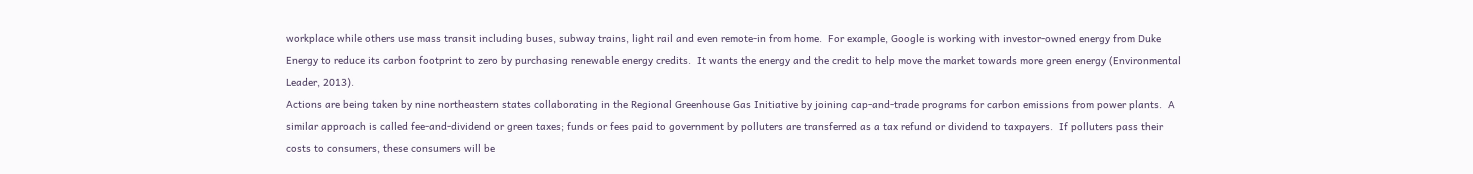workplace while others use mass transit including buses, subway trains, light rail and even remote-in from home.  For example, Google is working with investor-owned energy from Duke Energy to reduce its carbon footprint to zero by purchasing renewable energy credits.  It wants the energy and the credit to help move the market towards more green energy (Environmental Leader, 2013).
Actions are being taken by nine northeastern states collaborating in the Regional Greenhouse Gas Initiative by joining cap-and-trade programs for carbon emissions from power plants.  A similar approach is called fee-and-dividend or green taxes; funds or fees paid to government by polluters are transferred as a tax refund or dividend to taxpayers.  If polluters pass their costs to consumers, these consumers will be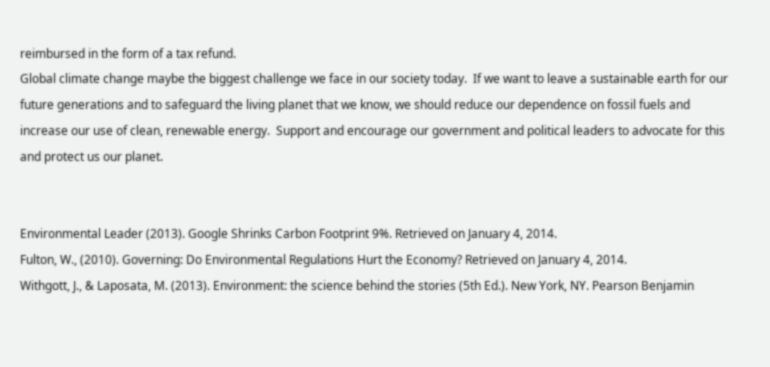reimbursed in the form of a tax refund.
Global climate change maybe the biggest challenge we face in our society today.  If we want to leave a sustainable earth for our future generations and to safeguard the living planet that we know, we should reduce our dependence on fossil fuels and increase our use of clean, renewable energy.  Support and encourage our government and political leaders to advocate for this and protect us our planet.


Environmental Leader (2013). Google Shrinks Carbon Footprint 9%. Retrieved on January 4, 2014.
Fulton, W., (2010). Governing: Do Environmental Regulations Hurt the Economy? Retrieved on January 4, 2014.
Withgott, J., & Laposata, M. (2013). Environment: the science behind the stories (5th Ed.). New York, NY. Pearson Benjamin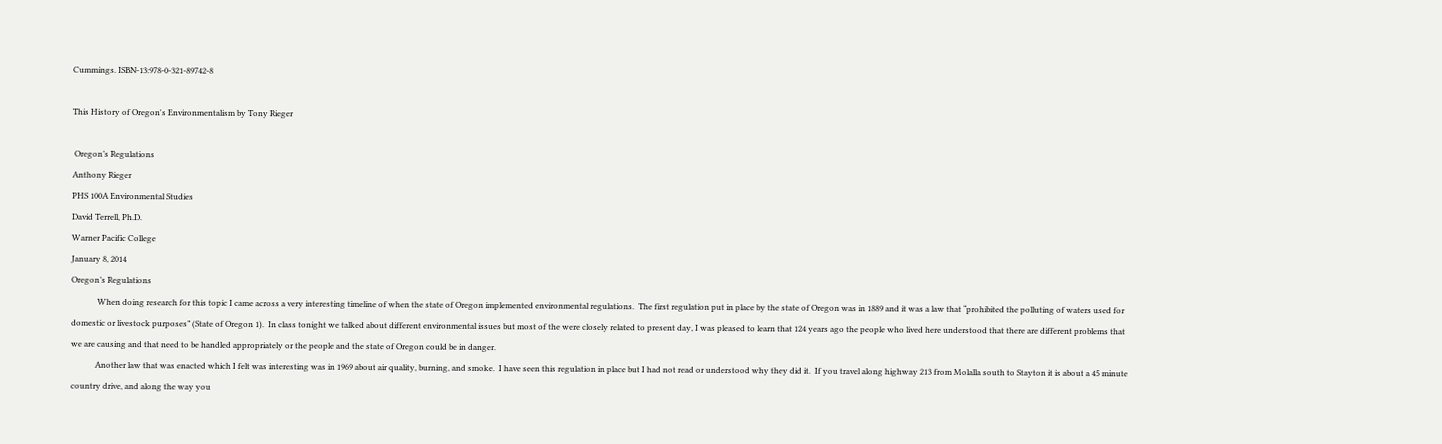Cummings. ISBN-13:978-0-321-89742-8

This History of Oregon's Environmentalism by Tony Rieger

 Oregon’s Regulations
Anthony Rieger
PHS 100A Environmental Studies
David Terrell, Ph.D.
Warner Pacific College
January 8, 2014
Oregon’s Regulations
             When doing research for this topic I came across a very interesting timeline of when the state of Oregon implemented environmental regulations.  The first regulation put in place by the state of Oregon was in 1889 and it was a law that “prohibited the polluting of waters used for domestic or livestock purposes” (State of Oregon 1).  In class tonight we talked about different environmental issues but most of the were closely related to present day, I was pleased to learn that 124 years ago the people who lived here understood that there are different problems that we are causing and that need to be handled appropriately or the people and the state of Oregon could be in danger.
            Another law that was enacted which I felt was interesting was in 1969 about air quality, burning, and smoke.  I have seen this regulation in place but I had not read or understood why they did it.  If you travel along highway 213 from Molalla south to Stayton it is about a 45 minute country drive, and along the way you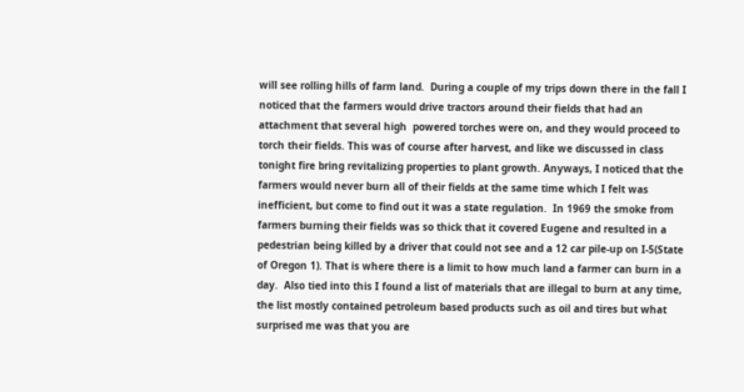will see rolling hills of farm land.  During a couple of my trips down there in the fall I noticed that the farmers would drive tractors around their fields that had an attachment that several high  powered torches were on, and they would proceed to torch their fields. This was of course after harvest, and like we discussed in class tonight fire bring revitalizing properties to plant growth. Anyways, I noticed that the farmers would never burn all of their fields at the same time which I felt was inefficient, but come to find out it was a state regulation.  In 1969 the smoke from farmers burning their fields was so thick that it covered Eugene and resulted in a pedestrian being killed by a driver that could not see and a 12 car pile-up on I-5(State of Oregon 1). That is where there is a limit to how much land a farmer can burn in a day.  Also tied into this I found a list of materials that are illegal to burn at any time, the list mostly contained petroleum based products such as oil and tires but what surprised me was that you are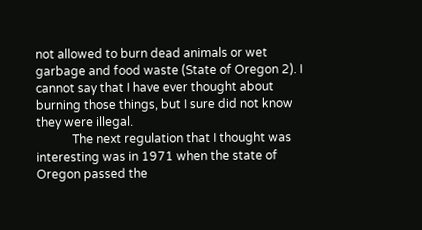not allowed to burn dead animals or wet garbage and food waste (State of Oregon 2). I cannot say that I have ever thought about burning those things, but I sure did not know they were illegal.
            The next regulation that I thought was interesting was in 1971 when the state of Oregon passed the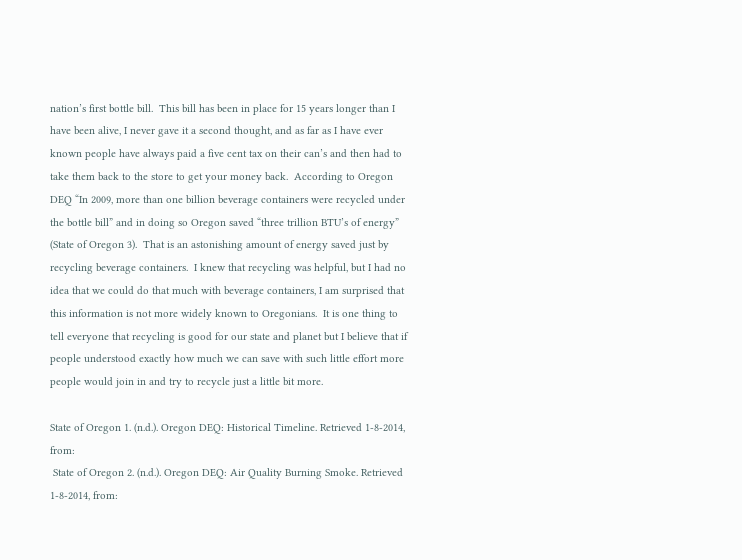nation’s first bottle bill.  This bill has been in place for 15 years longer than I have been alive, I never gave it a second thought, and as far as I have ever known people have always paid a five cent tax on their can’s and then had to take them back to the store to get your money back.  According to Oregon DEQ “In 2009, more than one billion beverage containers were recycled under the bottle bill” and in doing so Oregon saved “three trillion BTU’s of energy” (State of Oregon 3).  That is an astonishing amount of energy saved just by recycling beverage containers.  I knew that recycling was helpful, but I had no idea that we could do that much with beverage containers, I am surprised that this information is not more widely known to Oregonians.  It is one thing to tell everyone that recycling is good for our state and planet but I believe that if people understood exactly how much we can save with such little effort more people would join in and try to recycle just a little bit more.

State of Oregon 1. (n.d.). Oregon DEQ: Historical Timeline. Retrieved 1-8-2014, from:
 State of Oregon 2. (n.d.). Oregon DEQ: Air Quality Burning Smoke. Retrieved 1-8-2014, from: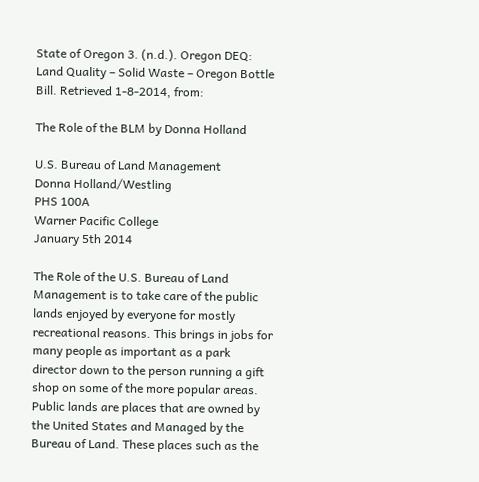State of Oregon 3. (n.d.). Oregon DEQ: Land Quality – Solid Waste – Oregon Bottle Bill. Retrieved 1-8-2014, from:

The Role of the BLM by Donna Holland

U.S. Bureau of Land Management
Donna Holland/Westling
PHS 100A
Warner Pacific College
January 5th 2014

The Role of the U.S. Bureau of Land Management is to take care of the public lands enjoyed by everyone for mostly recreational reasons. This brings in jobs for many people as important as a park director down to the person running a gift shop on some of the more popular areas.
Public lands are places that are owned by the United States and Managed by the Bureau of Land. These places such as the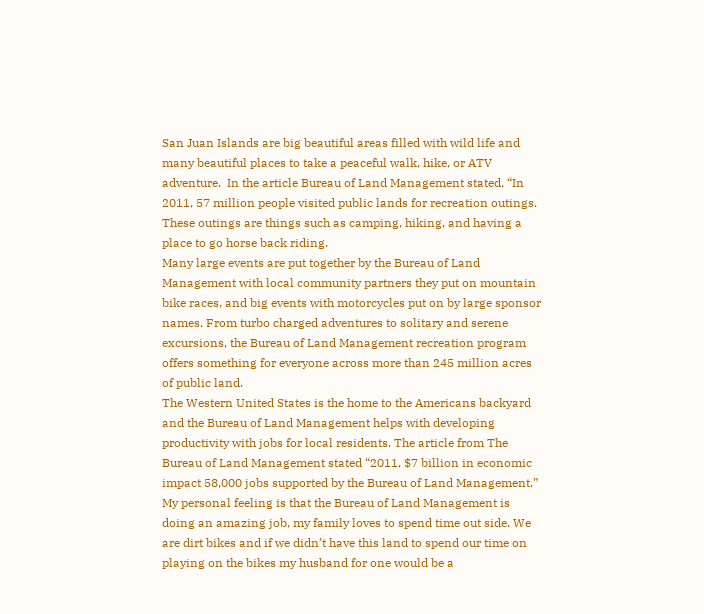San Juan Islands are big beautiful areas filled with wild life and many beautiful places to take a peaceful walk, hike, or ATV adventure.  In the article Bureau of Land Management stated, “In 2011, 57 million people visited public lands for recreation outings. These outings are things such as camping, hiking, and having a place to go horse back riding.
Many large events are put together by the Bureau of Land Management with local community partners they put on mountain bike races, and big events with motorcycles put on by large sponsor names. From turbo charged adventures to solitary and serene excursions, the Bureau of Land Management recreation program offers something for everyone across more than 245 million acres of public land.
The Western United States is the home to the Americans backyard and the Bureau of Land Management helps with developing productivity with jobs for local residents. The article from The Bureau of Land Management stated “2011, $7 billion in economic impact 58,000 jobs supported by the Bureau of Land Management.”
My personal feeling is that the Bureau of Land Management is doing an amazing job, my family loves to spend time out side. We are dirt bikes and if we didn’t have this land to spend our time on playing on the bikes my husband for one would be a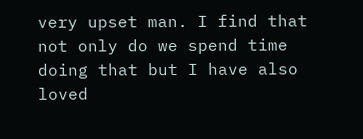very upset man. I find that not only do we spend time doing that but I have also loved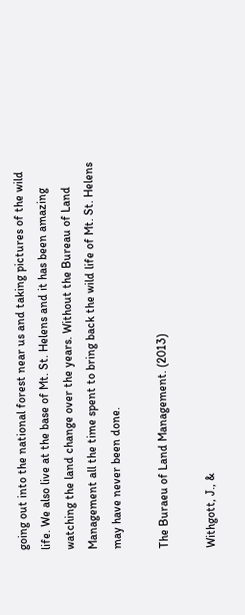going out into the national forest near us and taking pictures of the wild life. We also live at the base of Mt. St. Helens and it has been amazing watching the land change over the years. Without the Bureau of Land Management all the time spent to bring back the wild life of Mt. St. Helens may have never been done.

The Buraeu of Land Management. (2013)

Withgott, J., &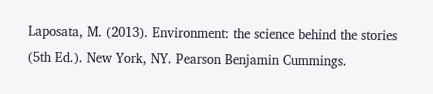Laposata, M. (2013). Environment: the science behind the stories (5th Ed.). New York, NY. Pearson Benjamin Cummings.